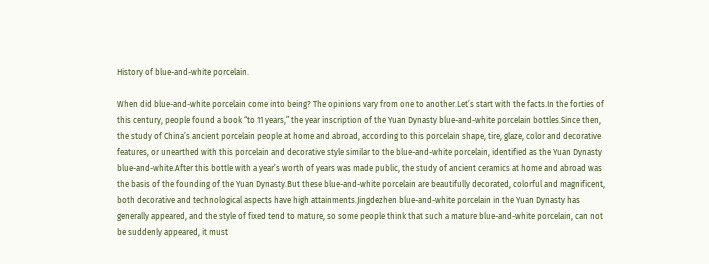History of blue-and-white porcelain.

When did blue-and-white porcelain come into being? The opinions vary from one to another.Let’s start with the facts.In the forties of this century, people found a book “to 11 years,” the year inscription of the Yuan Dynasty blue-and-white porcelain bottles.Since then, the study of China’s ancient porcelain people at home and abroad, according to this porcelain shape, tire, glaze, color and decorative features, or unearthed with this porcelain and decorative style similar to the blue-and-white porcelain, identified as the Yuan Dynasty blue-and-white.After this bottle with a year’s worth of years was made public, the study of ancient ceramics at home and abroad was the basis of the founding of the Yuan Dynasty.But these blue-and-white porcelain are beautifully decorated, colorful and magnificent, both decorative and technological aspects have high attainments.Jingdezhen blue-and-white porcelain in the Yuan Dynasty has generally appeared, and the style of fixed tend to mature, so some people think that such a mature blue-and-white porcelain, can not be suddenly appeared, it must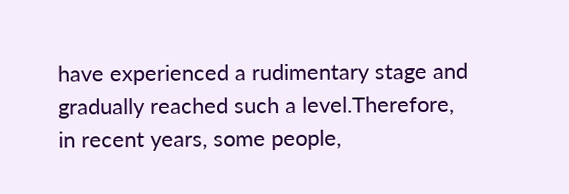have experienced a rudimentary stage and gradually reached such a level.Therefore, in recent years, some people,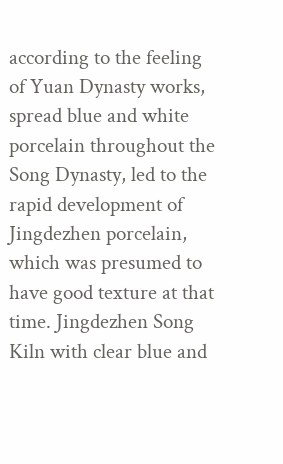according to the feeling of Yuan Dynasty works, spread blue and white porcelain throughout the Song Dynasty, led to the rapid development of Jingdezhen porcelain, which was presumed to have good texture at that time. Jingdezhen Song Kiln with clear blue and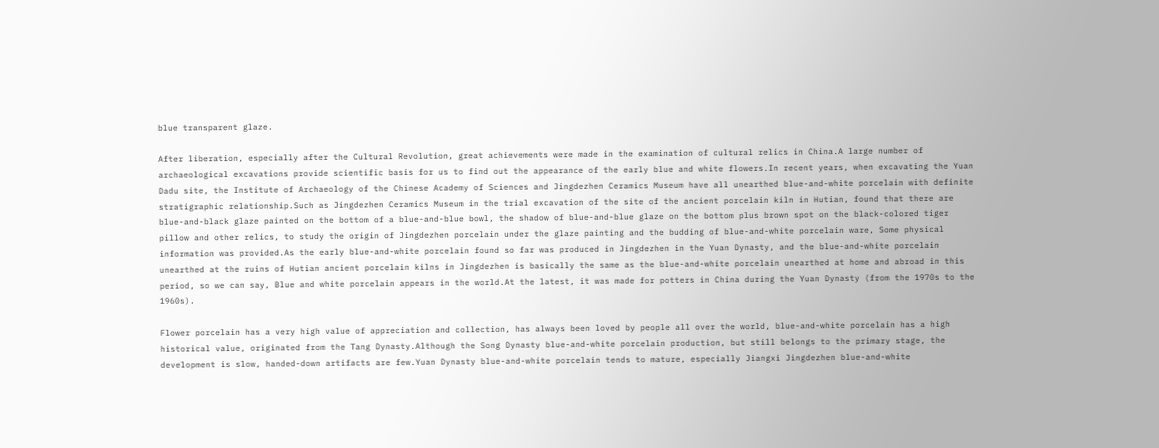blue transparent glaze.

After liberation, especially after the Cultural Revolution, great achievements were made in the examination of cultural relics in China.A large number of archaeological excavations provide scientific basis for us to find out the appearance of the early blue and white flowers.In recent years, when excavating the Yuan Dadu site, the Institute of Archaeology of the Chinese Academy of Sciences and Jingdezhen Ceramics Museum have all unearthed blue-and-white porcelain with definite stratigraphic relationship.Such as Jingdezhen Ceramics Museum in the trial excavation of the site of the ancient porcelain kiln in Hutian, found that there are blue-and-black glaze painted on the bottom of a blue-and-blue bowl, the shadow of blue-and-blue glaze on the bottom plus brown spot on the black-colored tiger pillow and other relics, to study the origin of Jingdezhen porcelain under the glaze painting and the budding of blue-and-white porcelain ware, Some physical information was provided.As the early blue-and-white porcelain found so far was produced in Jingdezhen in the Yuan Dynasty, and the blue-and-white porcelain unearthed at the ruins of Hutian ancient porcelain kilns in Jingdezhen is basically the same as the blue-and-white porcelain unearthed at home and abroad in this period, so we can say, Blue and white porcelain appears in the world.At the latest, it was made for potters in China during the Yuan Dynasty (from the 1970s to the 1960s).

Flower porcelain has a very high value of appreciation and collection, has always been loved by people all over the world, blue-and-white porcelain has a high historical value, originated from the Tang Dynasty.Although the Song Dynasty blue-and-white porcelain production, but still belongs to the primary stage, the development is slow, handed-down artifacts are few.Yuan Dynasty blue-and-white porcelain tends to mature, especially Jiangxi Jingdezhen blue-and-white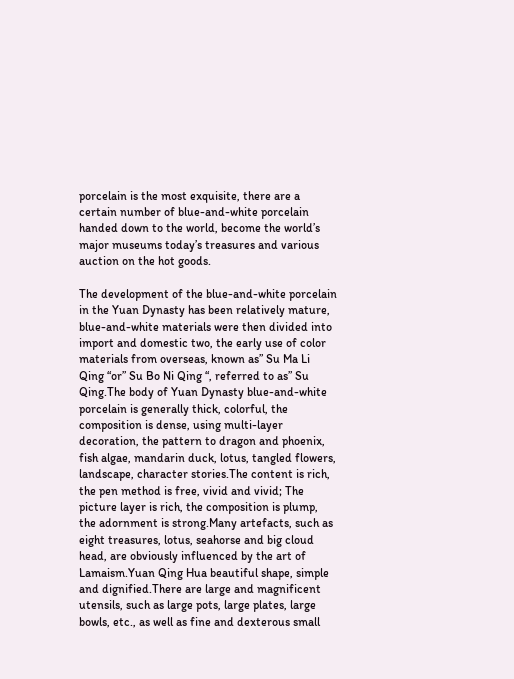porcelain is the most exquisite, there are a certain number of blue-and-white porcelain handed down to the world, become the world’s major museums today’s treasures and various auction on the hot goods.

The development of the blue-and-white porcelain in the Yuan Dynasty has been relatively mature, blue-and-white materials were then divided into import and domestic two, the early use of color materials from overseas, known as” Su Ma Li Qing “or” Su Bo Ni Qing “, referred to as” Su Qing.The body of Yuan Dynasty blue-and-white porcelain is generally thick, colorful, the composition is dense, using multi-layer decoration, the pattern to dragon and phoenix, fish algae, mandarin duck, lotus, tangled flowers, landscape, character stories.The content is rich, the pen method is free, vivid and vivid; The picture layer is rich, the composition is plump, the adornment is strong.Many artefacts, such as eight treasures, lotus, seahorse and big cloud head, are obviously influenced by the art of Lamaism.Yuan Qing Hua beautiful shape, simple and dignified.There are large and magnificent utensils, such as large pots, large plates, large bowls, etc., as well as fine and dexterous small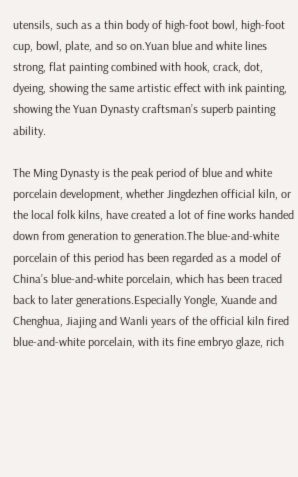utensils, such as a thin body of high-foot bowl, high-foot cup, bowl, plate, and so on.Yuan blue and white lines strong, flat painting combined with hook, crack, dot, dyeing, showing the same artistic effect with ink painting, showing the Yuan Dynasty craftsman’s superb painting ability.

The Ming Dynasty is the peak period of blue and white porcelain development, whether Jingdezhen official kiln, or the local folk kilns, have created a lot of fine works handed down from generation to generation.The blue-and-white porcelain of this period has been regarded as a model of China’s blue-and-white porcelain, which has been traced back to later generations.Especially Yongle, Xuande and Chenghua, Jiajing and Wanli years of the official kiln fired blue-and-white porcelain, with its fine embryo glaze, rich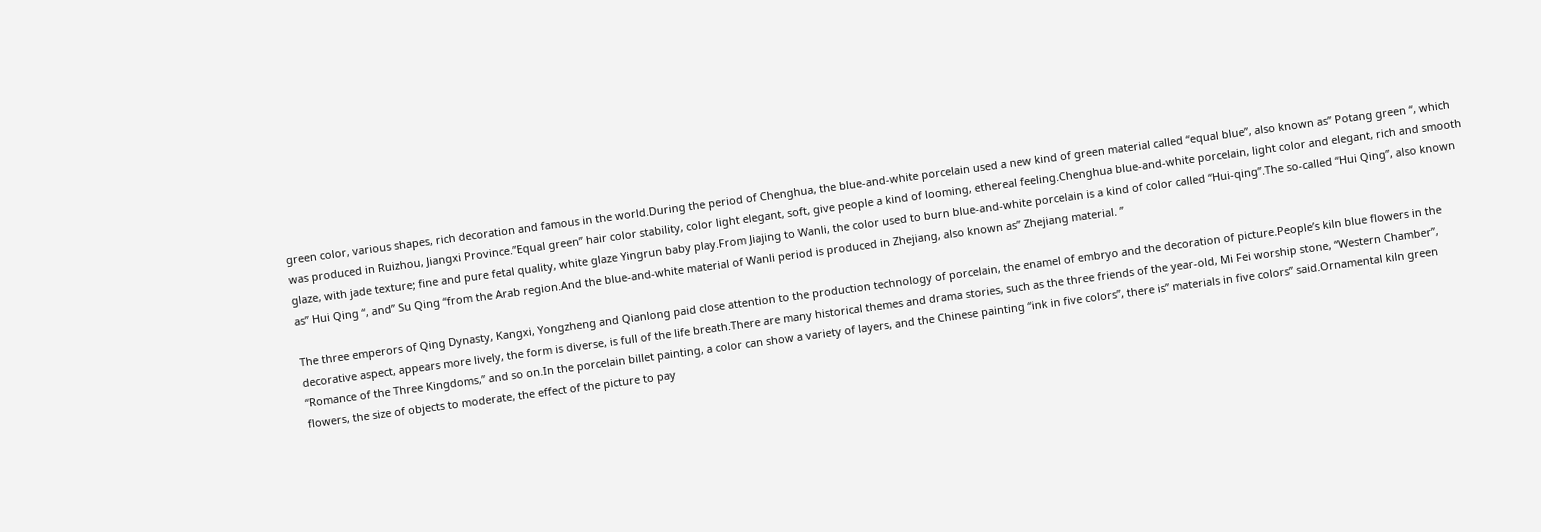green color, various shapes, rich decoration and famous in the world.During the period of Chenghua, the blue-and-white porcelain used a new kind of green material called “equal blue”, also known as” Potang green “, which was produced in Ruizhou, Jiangxi Province.”Equal green” hair color stability, color light elegant, soft, give people a kind of looming, ethereal feeling.Chenghua blue-and-white porcelain, light color and elegant, rich and smooth glaze, with jade texture; fine and pure fetal quality, white glaze Yingrun baby play.From Jiajing to Wanli, the color used to burn blue-and-white porcelain is a kind of color called “Hui-qing”.The so-called “Hui Qing”, also known as” Hui Qing “, and” Su Qing “from the Arab region.And the blue-and-white material of Wanli period is produced in Zhejiang, also known as” Zhejiang material. ”

The three emperors of Qing Dynasty, Kangxi, Yongzheng and Qianlong paid close attention to the production technology of porcelain, the enamel of embryo and the decoration of picture.People’s kiln blue flowers in the decorative aspect, appears more lively, the form is diverse, is full of the life breath.There are many historical themes and drama stories, such as the three friends of the year-old, Mi Fei worship stone, “Western Chamber”, “Romance of the Three Kingdoms,” and so on.In the porcelain billet painting, a color can show a variety of layers, and the Chinese painting “ink in five colors”, there is” materials in five colors” said.Ornamental kiln green flowers, the size of objects to moderate, the effect of the picture to pay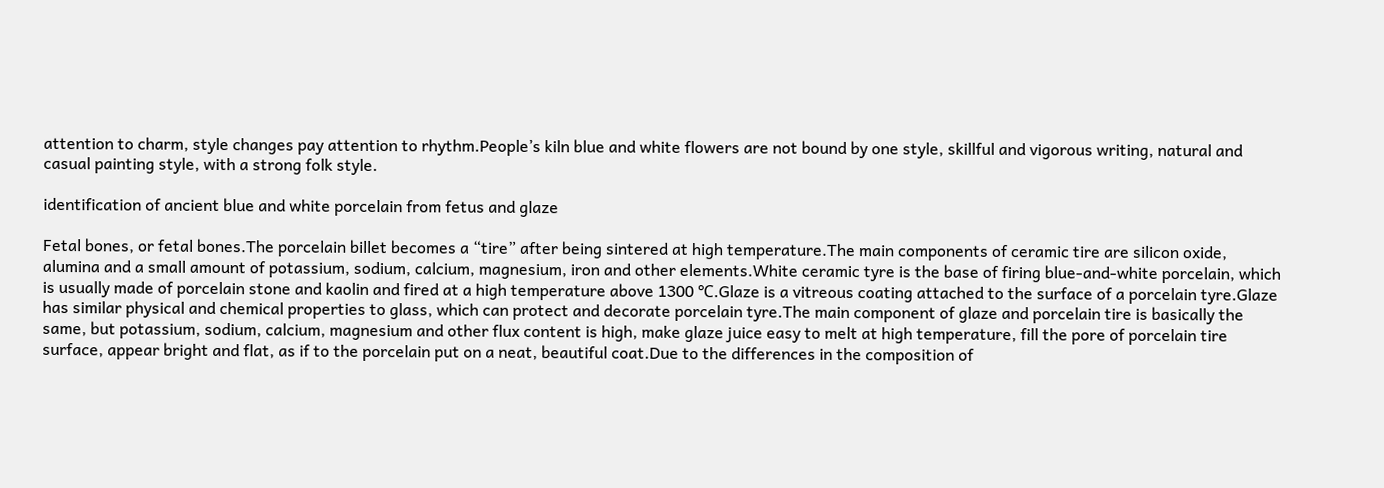attention to charm, style changes pay attention to rhythm.People’s kiln blue and white flowers are not bound by one style, skillful and vigorous writing, natural and casual painting style, with a strong folk style.

identification of ancient blue and white porcelain from fetus and glaze

Fetal bones, or fetal bones.The porcelain billet becomes a “tire” after being sintered at high temperature.The main components of ceramic tire are silicon oxide, alumina and a small amount of potassium, sodium, calcium, magnesium, iron and other elements.White ceramic tyre is the base of firing blue-and-white porcelain, which is usually made of porcelain stone and kaolin and fired at a high temperature above 1300 ℃.Glaze is a vitreous coating attached to the surface of a porcelain tyre.Glaze has similar physical and chemical properties to glass, which can protect and decorate porcelain tyre.The main component of glaze and porcelain tire is basically the same, but potassium, sodium, calcium, magnesium and other flux content is high, make glaze juice easy to melt at high temperature, fill the pore of porcelain tire surface, appear bright and flat, as if to the porcelain put on a neat, beautiful coat.Due to the differences in the composition of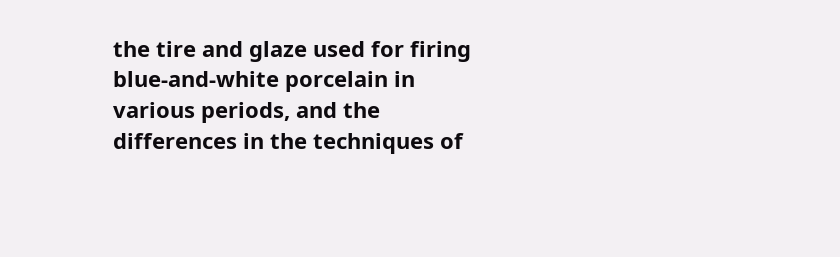the tire and glaze used for firing blue-and-white porcelain in various periods, and the differences in the techniques of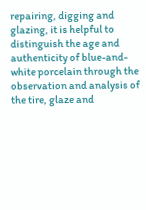repairing, digging and glazing, it is helpful to distinguish the age and authenticity of blue-and-white porcelain through the observation and analysis of the tire, glaze and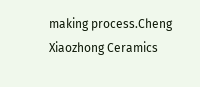making process.Cheng Xiaozhong Ceramics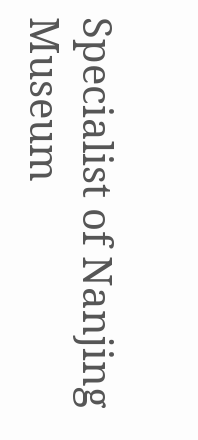Specialist of Nanjing Museum